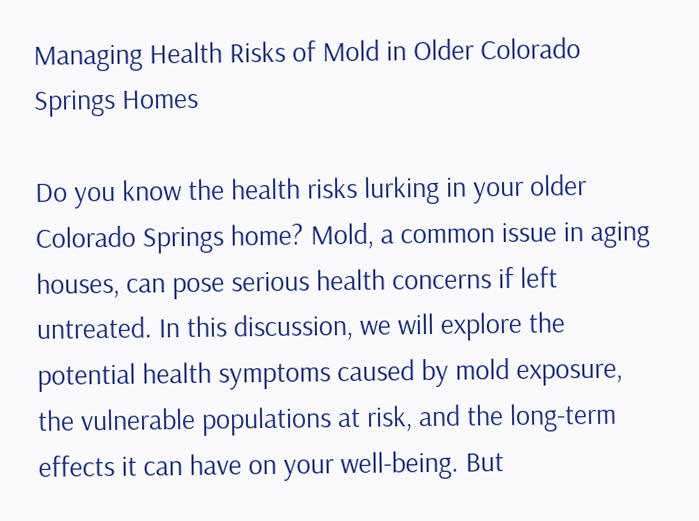Managing Health Risks of Mold in Older Colorado Springs Homes

Do you know the health risks lurking in your older Colorado Springs home? Mold, a common issue in aging houses, can pose serious health concerns if left untreated. In this discussion, we will explore the potential health symptoms caused by mold exposure, the vulnerable populations at risk, and the long-term effects it can have on your well-being. But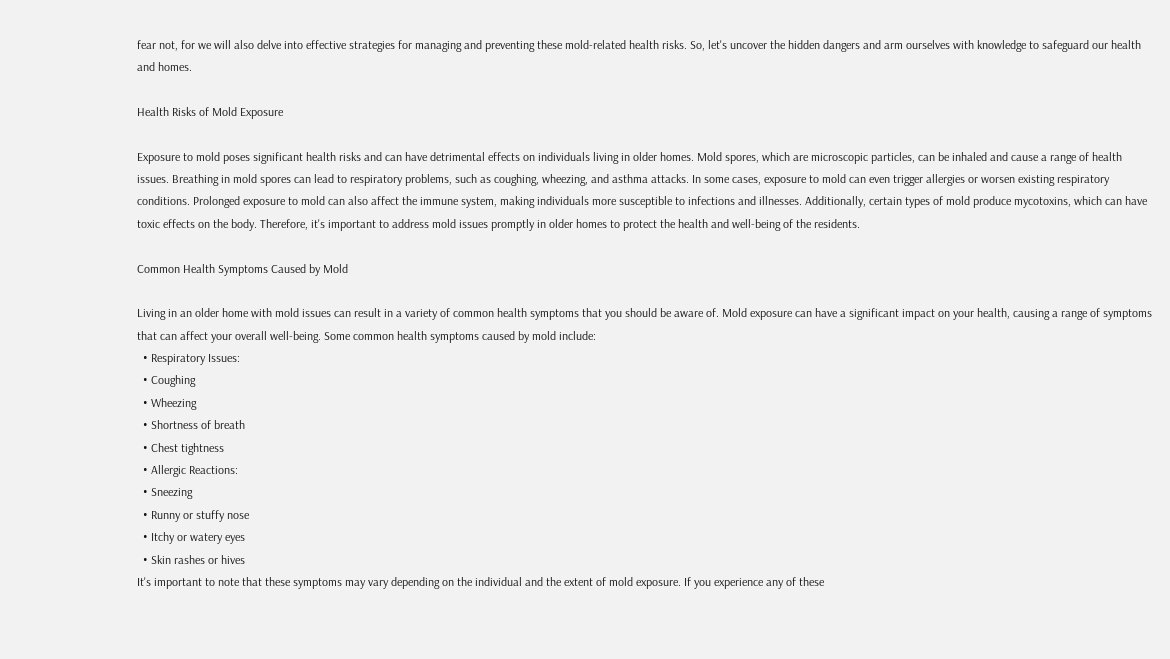fear not, for we will also delve into effective strategies for managing and preventing these mold-related health risks. So, let's uncover the hidden dangers and arm ourselves with knowledge to safeguard our health and homes.

Health Risks of Mold Exposure

Exposure to mold poses significant health risks and can have detrimental effects on individuals living in older homes. Mold spores, which are microscopic particles, can be inhaled and cause a range of health issues. Breathing in mold spores can lead to respiratory problems, such as coughing, wheezing, and asthma attacks. In some cases, exposure to mold can even trigger allergies or worsen existing respiratory conditions. Prolonged exposure to mold can also affect the immune system, making individuals more susceptible to infections and illnesses. Additionally, certain types of mold produce mycotoxins, which can have toxic effects on the body. Therefore, it's important to address mold issues promptly in older homes to protect the health and well-being of the residents.

Common Health Symptoms Caused by Mold

Living in an older home with mold issues can result in a variety of common health symptoms that you should be aware of. Mold exposure can have a significant impact on your health, causing a range of symptoms that can affect your overall well-being. Some common health symptoms caused by mold include:
  • Respiratory Issues:
  • Coughing
  • Wheezing
  • Shortness of breath
  • Chest tightness
  • Allergic Reactions:
  • Sneezing
  • Runny or stuffy nose
  • Itchy or watery eyes
  • Skin rashes or hives
It's important to note that these symptoms may vary depending on the individual and the extent of mold exposure. If you experience any of these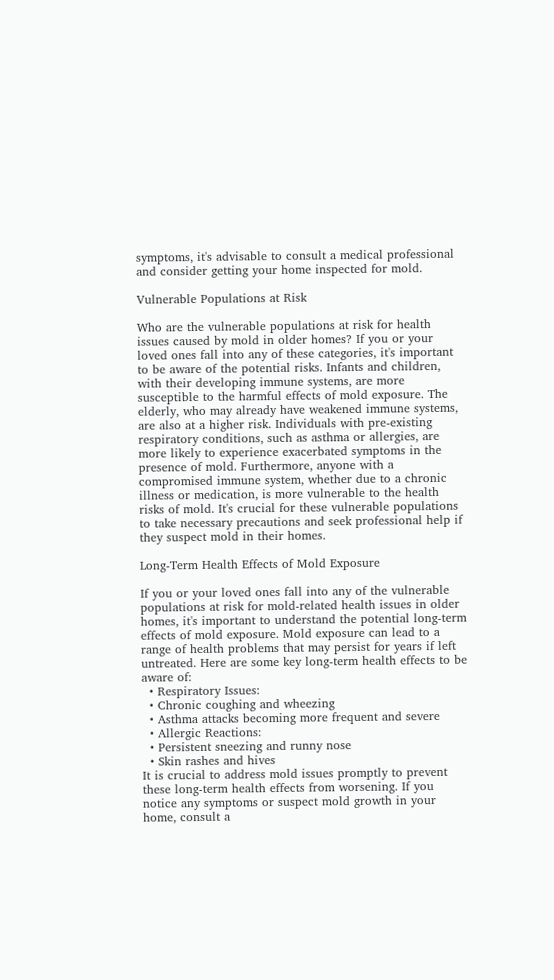symptoms, it's advisable to consult a medical professional and consider getting your home inspected for mold.

Vulnerable Populations at Risk

Who are the vulnerable populations at risk for health issues caused by mold in older homes? If you or your loved ones fall into any of these categories, it's important to be aware of the potential risks. Infants and children, with their developing immune systems, are more susceptible to the harmful effects of mold exposure. The elderly, who may already have weakened immune systems, are also at a higher risk. Individuals with pre-existing respiratory conditions, such as asthma or allergies, are more likely to experience exacerbated symptoms in the presence of mold. Furthermore, anyone with a compromised immune system, whether due to a chronic illness or medication, is more vulnerable to the health risks of mold. It's crucial for these vulnerable populations to take necessary precautions and seek professional help if they suspect mold in their homes.

Long-Term Health Effects of Mold Exposure

If you or your loved ones fall into any of the vulnerable populations at risk for mold-related health issues in older homes, it's important to understand the potential long-term effects of mold exposure. Mold exposure can lead to a range of health problems that may persist for years if left untreated. Here are some key long-term health effects to be aware of:
  • Respiratory Issues:
  • Chronic coughing and wheezing
  • Asthma attacks becoming more frequent and severe
  • Allergic Reactions:
  • Persistent sneezing and runny nose
  • Skin rashes and hives
It is crucial to address mold issues promptly to prevent these long-term health effects from worsening. If you notice any symptoms or suspect mold growth in your home, consult a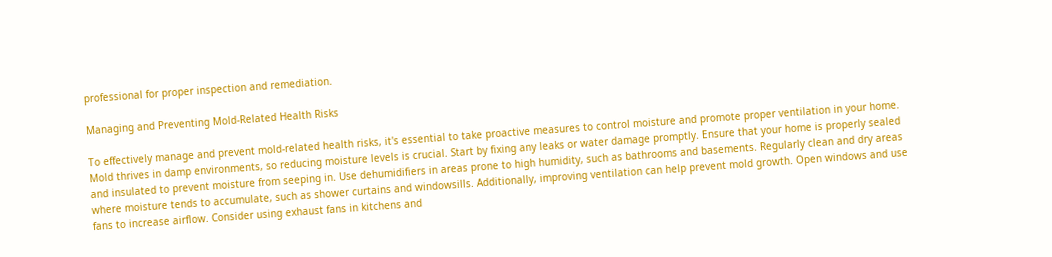professional for proper inspection and remediation.

Managing and Preventing Mold-Related Health Risks

To effectively manage and prevent mold-related health risks, it's essential to take proactive measures to control moisture and promote proper ventilation in your home. Mold thrives in damp environments, so reducing moisture levels is crucial. Start by fixing any leaks or water damage promptly. Ensure that your home is properly sealed and insulated to prevent moisture from seeping in. Use dehumidifiers in areas prone to high humidity, such as bathrooms and basements. Regularly clean and dry areas where moisture tends to accumulate, such as shower curtains and windowsills. Additionally, improving ventilation can help prevent mold growth. Open windows and use fans to increase airflow. Consider using exhaust fans in kitchens and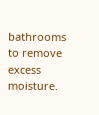bathrooms to remove excess moisture.